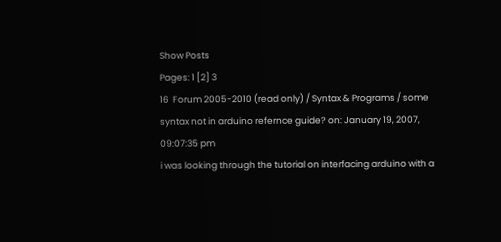Show Posts
Pages: 1 [2] 3
16  Forum 2005-2010 (read only) / Syntax & Programs / some syntax not in arduino refernce guide? on: January 19, 2007, 09:07:35 pm
i was looking through the tutorial on interfacing arduino with a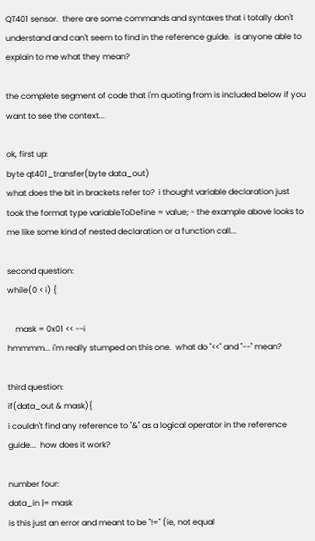QT401 sensor.  there are some commands and syntaxes that i totally don't understand and can't seem to find in the reference guide.  is anyone able to explain to me what they mean?

the complete segment of code that i'm quoting from is included below if you want to see the context...

ok, first up:
byte qt401_transfer(byte data_out)
what does the bit in brackets refer to?  i thought variable declaration just took the format type variableToDefine = value; - the example above looks to me like some kind of nested declaration or a function call...

second question:
while(0 < i) {

    mask = 0x01 << --i
hmmmm... i'm really stumped on this one.  what do "<<" and "--" mean?

third question:
if(data_out & mask){
i couldn't find any reference to "&" as a logical operator in the reference guide...  how does it work?

number four:
data_in |= mask
is this just an error and meant to be "!=" (ie, not equal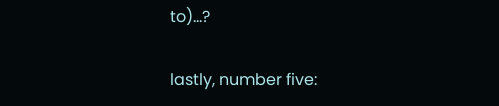to)...?

lastly, number five: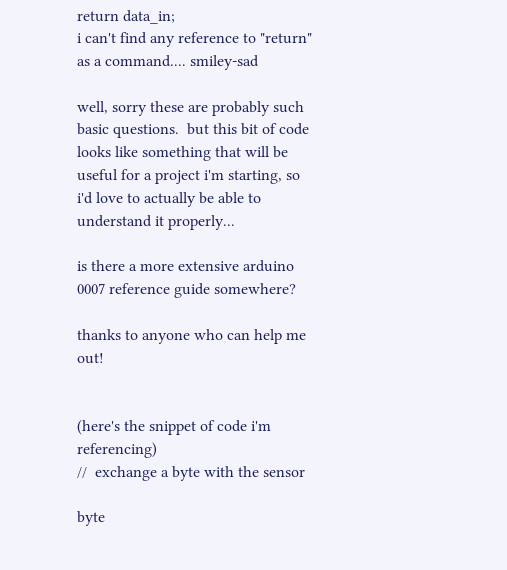return data_in;
i can't find any reference to "return" as a command.... smiley-sad

well, sorry these are probably such basic questions.  but this bit of code looks like something that will be useful for a project i'm starting, so i'd love to actually be able to understand it properly...

is there a more extensive arduino 0007 reference guide somewhere?

thanks to anyone who can help me out!


(here's the snippet of code i'm referencing)
//  exchange a byte with the sensor

byte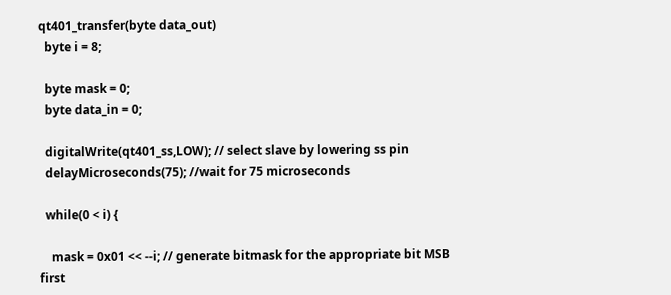qt401_transfer(byte data_out)
  byte i = 8;

  byte mask = 0;
  byte data_in = 0;

  digitalWrite(qt401_ss,LOW); // select slave by lowering ss pin
  delayMicroseconds(75); //wait for 75 microseconds

  while(0 < i) {

    mask = 0x01 << --i; // generate bitmask for the appropriate bit MSB first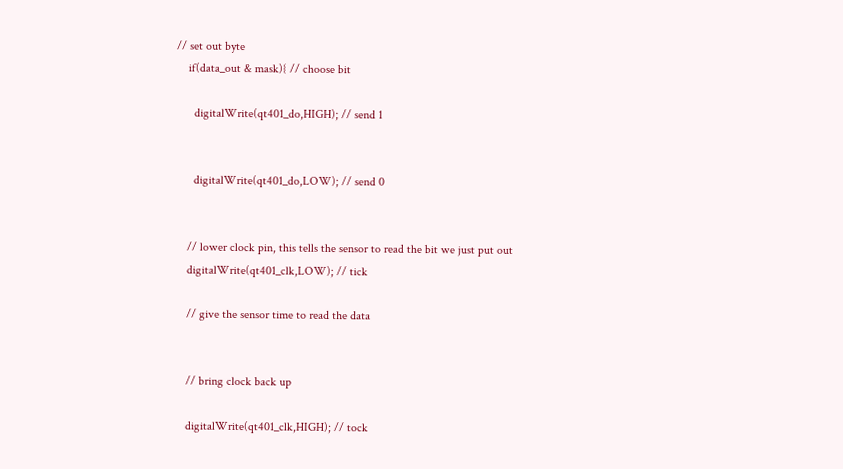// set out byte
    if(data_out & mask){ // choose bit

      digitalWrite(qt401_do,HIGH); // send 1


      digitalWrite(qt401_do,LOW); // send 0


    // lower clock pin, this tells the sensor to read the bit we just put out
    digitalWrite(qt401_clk,LOW); // tick

    // give the sensor time to read the data


    // bring clock back up

    digitalWrite(qt401_clk,HIGH); // tock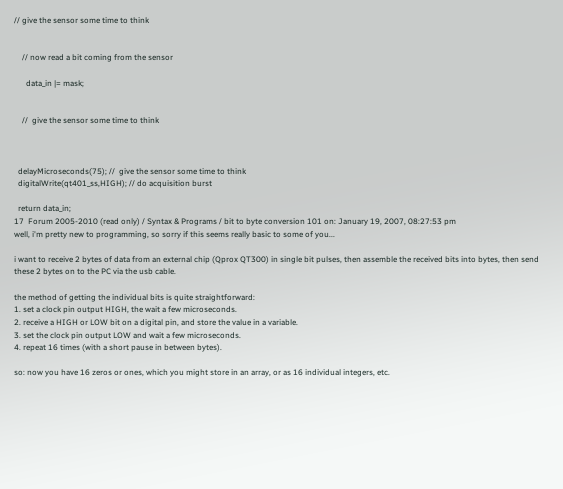// give the sensor some time to think


    // now read a bit coming from the sensor

      data_in |= mask;


    //  give the sensor some time to think



  delayMicroseconds(75); //  give the sensor some time to think
  digitalWrite(qt401_ss,HIGH); // do acquisition burst

  return data_in;
17  Forum 2005-2010 (read only) / Syntax & Programs / bit to byte conversion 101 on: January 19, 2007, 08:27:53 pm
well, i'm pretty new to programming, so sorry if this seems really basic to some of you...

i want to receive 2 bytes of data from an external chip (Qprox QT300) in single bit pulses, then assemble the received bits into bytes, then send these 2 bytes on to the PC via the usb cable.

the method of getting the individual bits is quite straightforward:
1. set a clock pin output HIGH, the wait a few microseconds.
2. receive a HIGH or LOW bit on a digital pin, and store the value in a variable.
3. set the clock pin output LOW and wait a few microseconds.
4. repeat 16 times (with a short pause in between bytes).

so: now you have 16 zeros or ones, which you might store in an array, or as 16 individual integers, etc.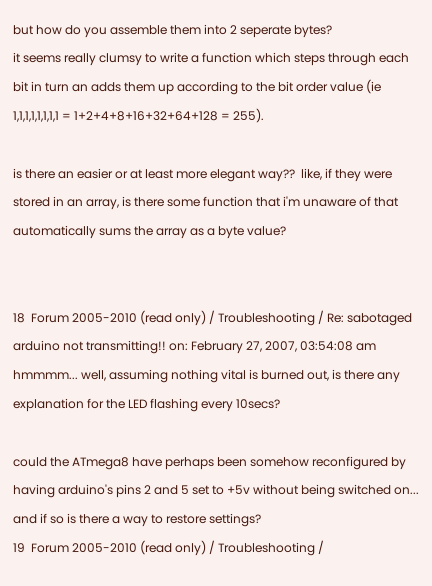but how do you assemble them into 2 seperate bytes?
it seems really clumsy to write a function which steps through each bit in turn an adds them up according to the bit order value (ie 1,1,1,1,1,1,1,1 = 1+2+4+8+16+32+64+128 = 255).

is there an easier or at least more elegant way??  like, if they were stored in an array, is there some function that i'm unaware of that automatically sums the array as a byte value?


18  Forum 2005-2010 (read only) / Troubleshooting / Re: sabotaged arduino not transmitting!! on: February 27, 2007, 03:54:08 am
hmmmm... well, assuming nothing vital is burned out, is there any explanation for the LED flashing every 10secs?

could the ATmega8 have perhaps been somehow reconfigured by having arduino's pins 2 and 5 set to +5v without being switched on... and if so is there a way to restore settings?
19  Forum 2005-2010 (read only) / Troubleshooting /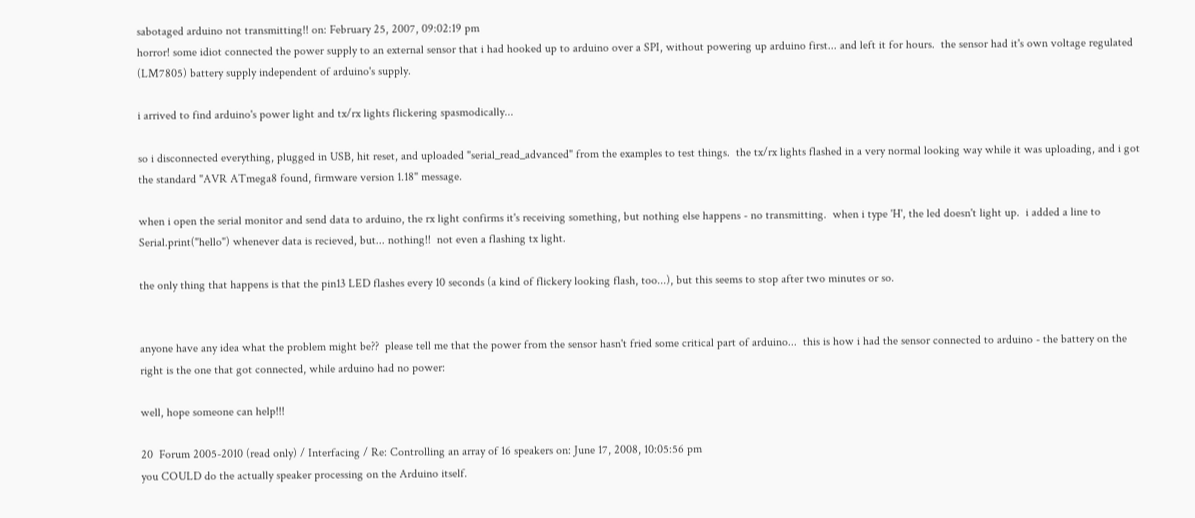sabotaged arduino not transmitting!! on: February 25, 2007, 09:02:19 pm
horror! some idiot connected the power supply to an external sensor that i had hooked up to arduino over a SPI, without powering up arduino first... and left it for hours.  the sensor had it's own voltage regulated (LM7805) battery supply independent of arduino's supply.

i arrived to find arduino's power light and tx/rx lights flickering spasmodically...

so i disconnected everything, plugged in USB, hit reset, and uploaded "serial_read_advanced" from the examples to test things.  the tx/rx lights flashed in a very normal looking way while it was uploading, and i got the standard "AVR ATmega8 found, firmware version 1.18" message.

when i open the serial monitor and send data to arduino, the rx light confirms it's receiving something, but nothing else happens - no transmitting.  when i type 'H', the led doesn't light up.  i added a line to Serial.print("hello") whenever data is recieved, but... nothing!!  not even a flashing tx light.

the only thing that happens is that the pin13 LED flashes every 10 seconds (a kind of flickery looking flash, too...), but this seems to stop after two minutes or so.


anyone have any idea what the problem might be??  please tell me that the power from the sensor hasn't fried some critical part of arduino...  this is how i had the sensor connected to arduino - the battery on the right is the one that got connected, while arduino had no power:

well, hope someone can help!!!

20  Forum 2005-2010 (read only) / Interfacing / Re: Controlling an array of 16 speakers on: June 17, 2008, 10:05:56 pm
you COULD do the actually speaker processing on the Arduino itself.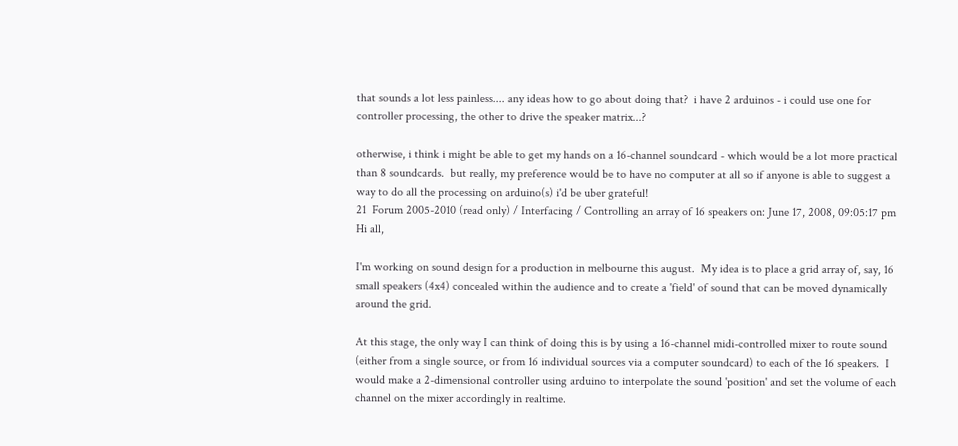that sounds a lot less painless.... any ideas how to go about doing that?  i have 2 arduinos - i could use one for controller processing, the other to drive the speaker matrix...?

otherwise, i think i might be able to get my hands on a 16-channel soundcard - which would be a lot more practical than 8 soundcards.  but really, my preference would be to have no computer at all so if anyone is able to suggest a way to do all the processing on arduino(s) i'd be uber grateful!
21  Forum 2005-2010 (read only) / Interfacing / Controlling an array of 16 speakers on: June 17, 2008, 09:05:17 pm
Hi all,

I'm working on sound design for a production in melbourne this august.  My idea is to place a grid array of, say, 16 small speakers (4x4) concealed within the audience and to create a 'field' of sound that can be moved dynamically around the grid.

At this stage, the only way I can think of doing this is by using a 16-channel midi-controlled mixer to route sound (either from a single source, or from 16 individual sources via a computer soundcard) to each of the 16 speakers.  I would make a 2-dimensional controller using arduino to interpolate the sound 'position' and set the volume of each channel on the mixer accordingly in realtime.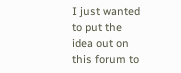I just wanted to put the idea out on this forum to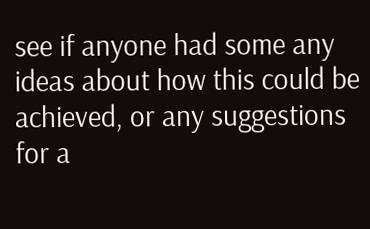see if anyone had some any ideas about how this could be achieved, or any suggestions for a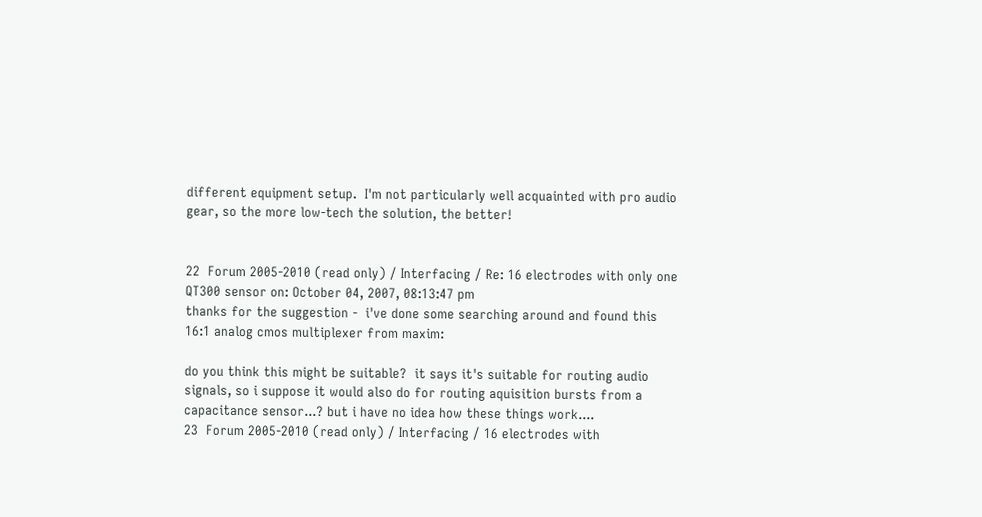different equipment setup.  I'm not particularly well acquainted with pro audio gear, so the more low-tech the solution, the better!


22  Forum 2005-2010 (read only) / Interfacing / Re: 16 electrodes with only one QT300 sensor on: October 04, 2007, 08:13:47 pm
thanks for the suggestion -  i've done some searching around and found this 16:1 analog cmos multiplexer from maxim:

do you think this might be suitable?  it says it's suitable for routing audio signals, so i suppose it would also do for routing aquisition bursts from a capacitance sensor...? but i have no idea how these things work....
23  Forum 2005-2010 (read only) / Interfacing / 16 electrodes with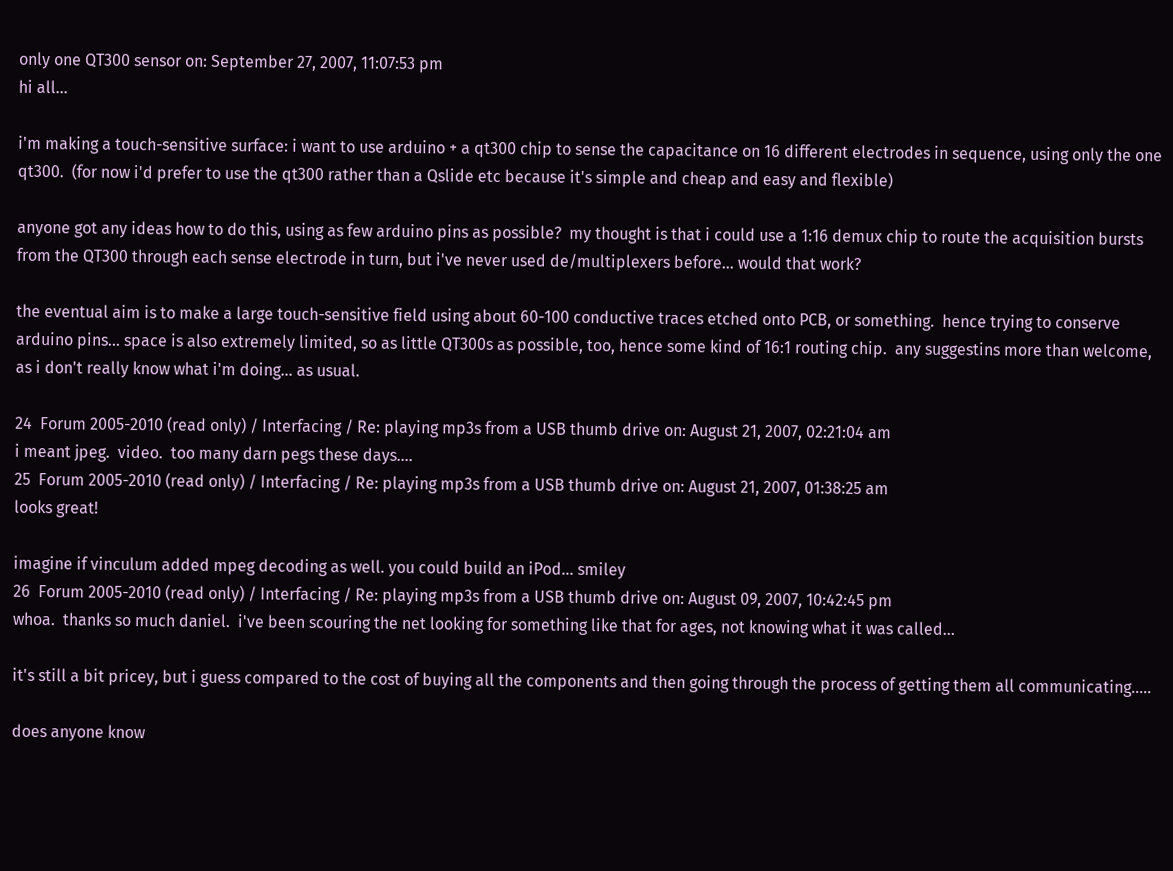only one QT300 sensor on: September 27, 2007, 11:07:53 pm
hi all...

i'm making a touch-sensitive surface: i want to use arduino + a qt300 chip to sense the capacitance on 16 different electrodes in sequence, using only the one qt300.  (for now i'd prefer to use the qt300 rather than a Qslide etc because it's simple and cheap and easy and flexible)

anyone got any ideas how to do this, using as few arduino pins as possible?  my thought is that i could use a 1:16 demux chip to route the acquisition bursts from the QT300 through each sense electrode in turn, but i've never used de/multiplexers before... would that work?

the eventual aim is to make a large touch-sensitive field using about 60-100 conductive traces etched onto PCB, or something.  hence trying to conserve arduino pins... space is also extremely limited, so as little QT300s as possible, too, hence some kind of 16:1 routing chip.  any suggestins more than welcome, as i don't really know what i'm doing... as usual.

24  Forum 2005-2010 (read only) / Interfacing / Re: playing mp3s from a USB thumb drive on: August 21, 2007, 02:21:04 am
i meant jpeg.  video.  too many darn pegs these days....
25  Forum 2005-2010 (read only) / Interfacing / Re: playing mp3s from a USB thumb drive on: August 21, 2007, 01:38:25 am
looks great!

imagine if vinculum added mpeg decoding as well. you could build an iPod... smiley
26  Forum 2005-2010 (read only) / Interfacing / Re: playing mp3s from a USB thumb drive on: August 09, 2007, 10:42:45 pm
whoa.  thanks so much daniel.  i've been scouring the net looking for something like that for ages, not knowing what it was called...

it's still a bit pricey, but i guess compared to the cost of buying all the components and then going through the process of getting them all communicating.....

does anyone know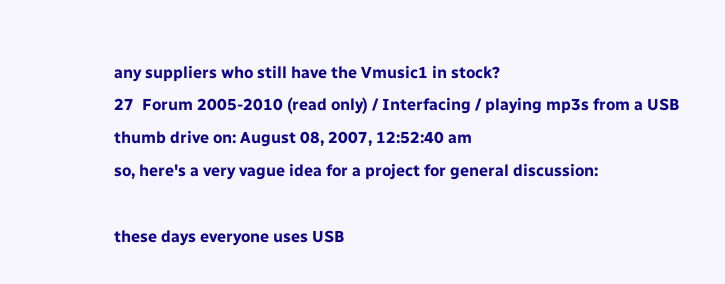any suppliers who still have the Vmusic1 in stock?
27  Forum 2005-2010 (read only) / Interfacing / playing mp3s from a USB thumb drive on: August 08, 2007, 12:52:40 am
so, here's a very vague idea for a project for general discussion:

these days everyone uses USB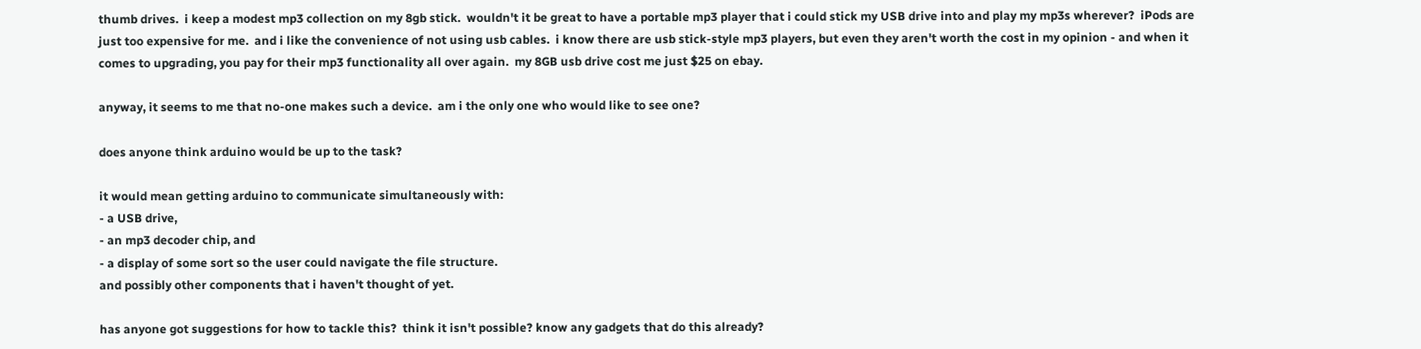thumb drives.  i keep a modest mp3 collection on my 8gb stick.  wouldn't it be great to have a portable mp3 player that i could stick my USB drive into and play my mp3s wherever?  iPods are just too expensive for me.  and i like the convenience of not using usb cables.  i know there are usb stick-style mp3 players, but even they aren't worth the cost in my opinion - and when it comes to upgrading, you pay for their mp3 functionality all over again.  my 8GB usb drive cost me just $25 on ebay.

anyway, it seems to me that no-one makes such a device.  am i the only one who would like to see one?

does anyone think arduino would be up to the task?

it would mean getting arduino to communicate simultaneously with:
- a USB drive,
- an mp3 decoder chip, and
- a display of some sort so the user could navigate the file structure.
and possibly other components that i haven't thought of yet.

has anyone got suggestions for how to tackle this?  think it isn't possible? know any gadgets that do this already?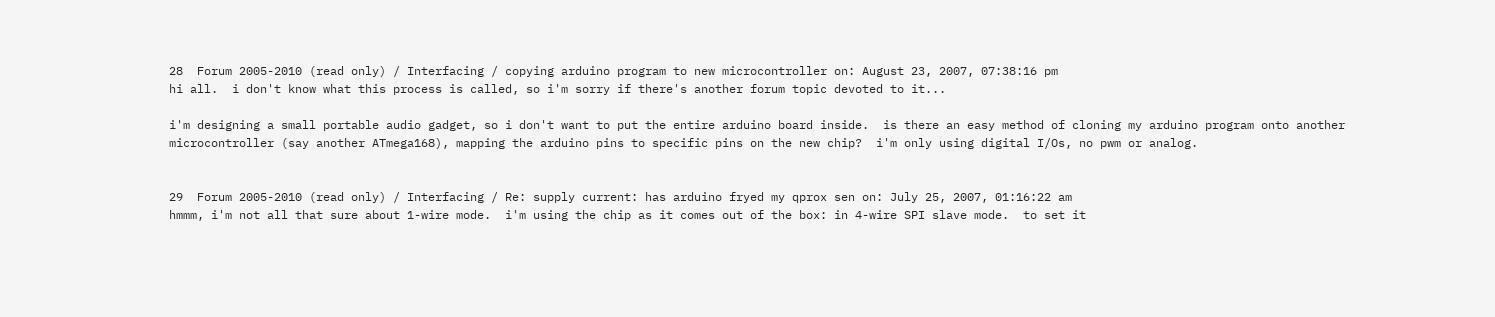28  Forum 2005-2010 (read only) / Interfacing / copying arduino program to new microcontroller on: August 23, 2007, 07:38:16 pm
hi all.  i don't know what this process is called, so i'm sorry if there's another forum topic devoted to it...

i'm designing a small portable audio gadget, so i don't want to put the entire arduino board inside.  is there an easy method of cloning my arduino program onto another microcontroller (say another ATmega168), mapping the arduino pins to specific pins on the new chip?  i'm only using digital I/Os, no pwm or analog.


29  Forum 2005-2010 (read only) / Interfacing / Re: supply current: has arduino fryed my qprox sen on: July 25, 2007, 01:16:22 am
hmmm, i'm not all that sure about 1-wire mode.  i'm using the chip as it comes out of the box: in 4-wire SPI slave mode.  to set it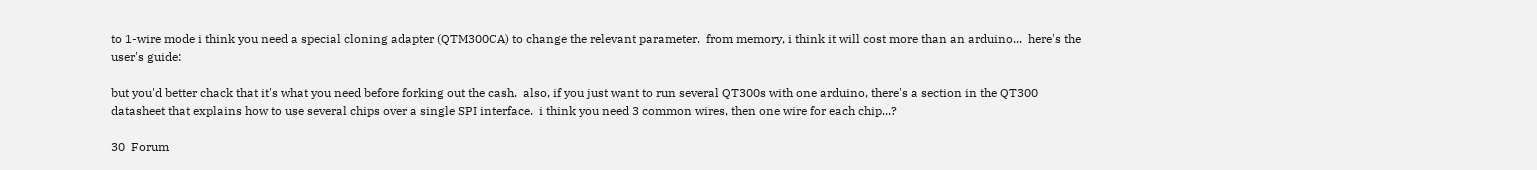to 1-wire mode i think you need a special cloning adapter (QTM300CA) to change the relevant parameter.  from memory, i think it will cost more than an arduino...  here's the user's guide:

but you'd better chack that it's what you need before forking out the cash.  also, if you just want to run several QT300s with one arduino, there's a section in the QT300 datasheet that explains how to use several chips over a single SPI interface.  i think you need 3 common wires, then one wire for each chip...?

30  Forum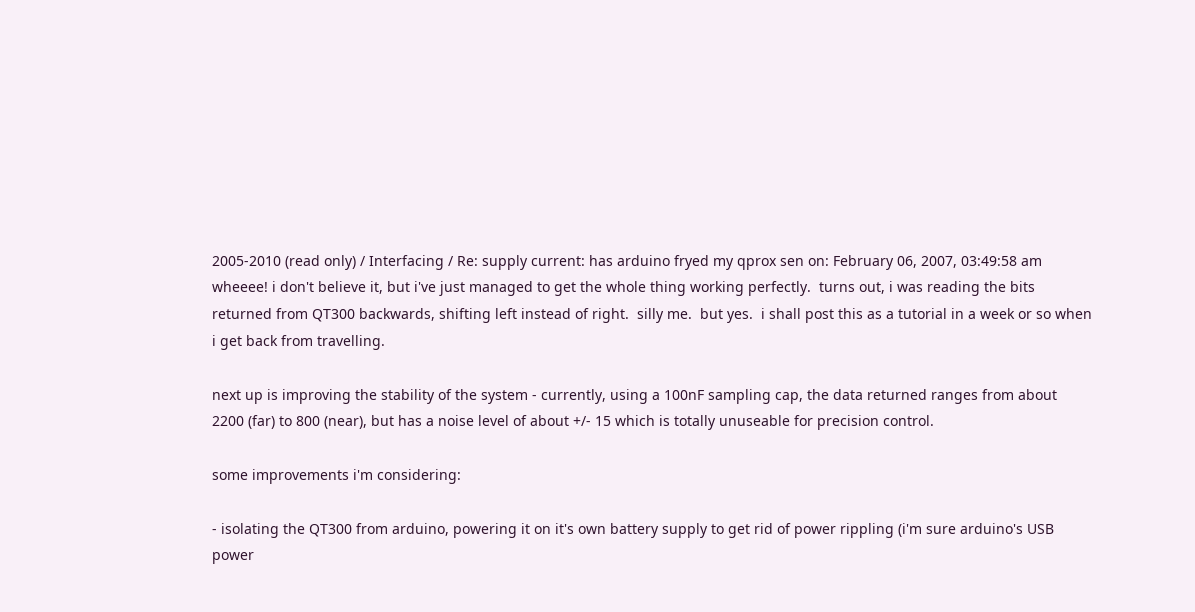2005-2010 (read only) / Interfacing / Re: supply current: has arduino fryed my qprox sen on: February 06, 2007, 03:49:58 am
wheeee! i don't believe it, but i've just managed to get the whole thing working perfectly.  turns out, i was reading the bits returned from QT300 backwards, shifting left instead of right.  silly me.  but yes.  i shall post this as a tutorial in a week or so when i get back from travelling.

next up is improving the stability of the system - currently, using a 100nF sampling cap, the data returned ranges from about 2200 (far) to 800 (near), but has a noise level of about +/- 15 which is totally unuseable for precision control.

some improvements i'm considering:

- isolating the QT300 from arduino, powering it on it's own battery supply to get rid of power rippling (i'm sure arduino's USB power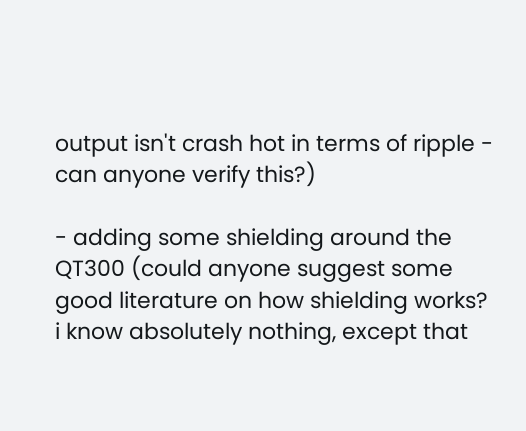output isn't crash hot in terms of ripple - can anyone verify this?)

- adding some shielding around the QT300 (could anyone suggest some good literature on how shielding works?  i know absolutely nothing, except that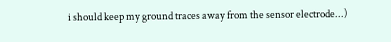i should keep my ground traces away from the sensor electrode...)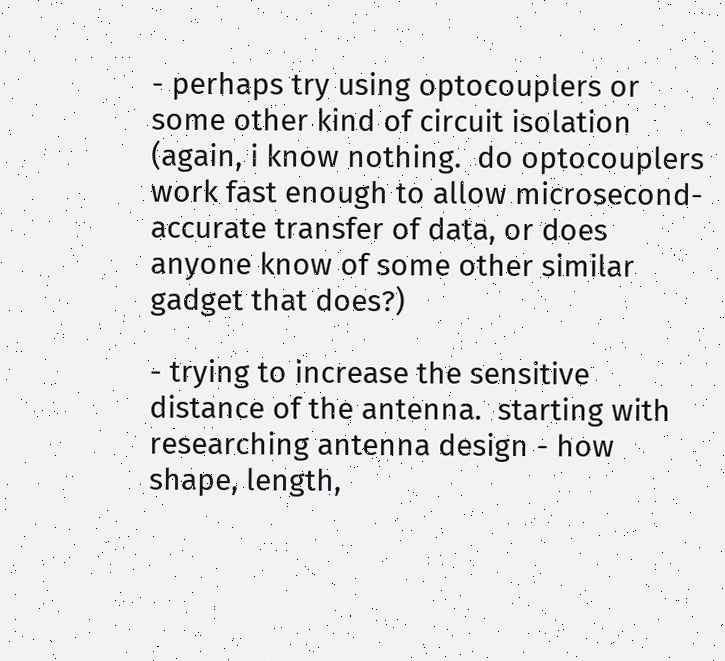- perhaps try using optocouplers or some other kind of circuit isolation (again, i know nothing.  do optocouplers work fast enough to allow microsecond-accurate transfer of data, or does anyone know of some other similar gadget that does?)

- trying to increase the sensitive distance of the antenna.  starting with researching antenna design - how shape, length,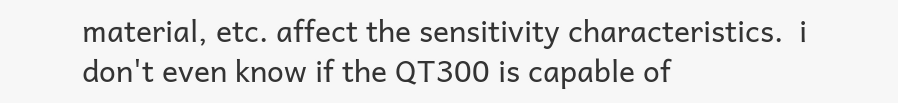material, etc. affect the sensitivity characteristics.  i don't even know if the QT300 is capable of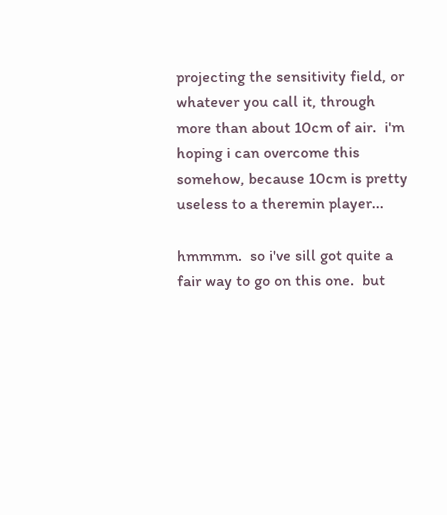projecting the sensitivity field, or whatever you call it, through more than about 10cm of air.  i'm hoping i can overcome this somehow, because 10cm is pretty useless to a theremin player...

hmmmm.  so i've sill got quite a fair way to go on this one.  but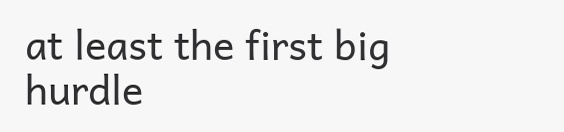at least the first big hurdle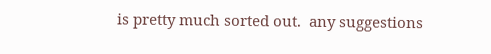is pretty much sorted out.  any suggestions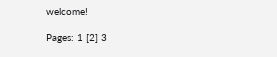welcome!

Pages: 1 [2] 3